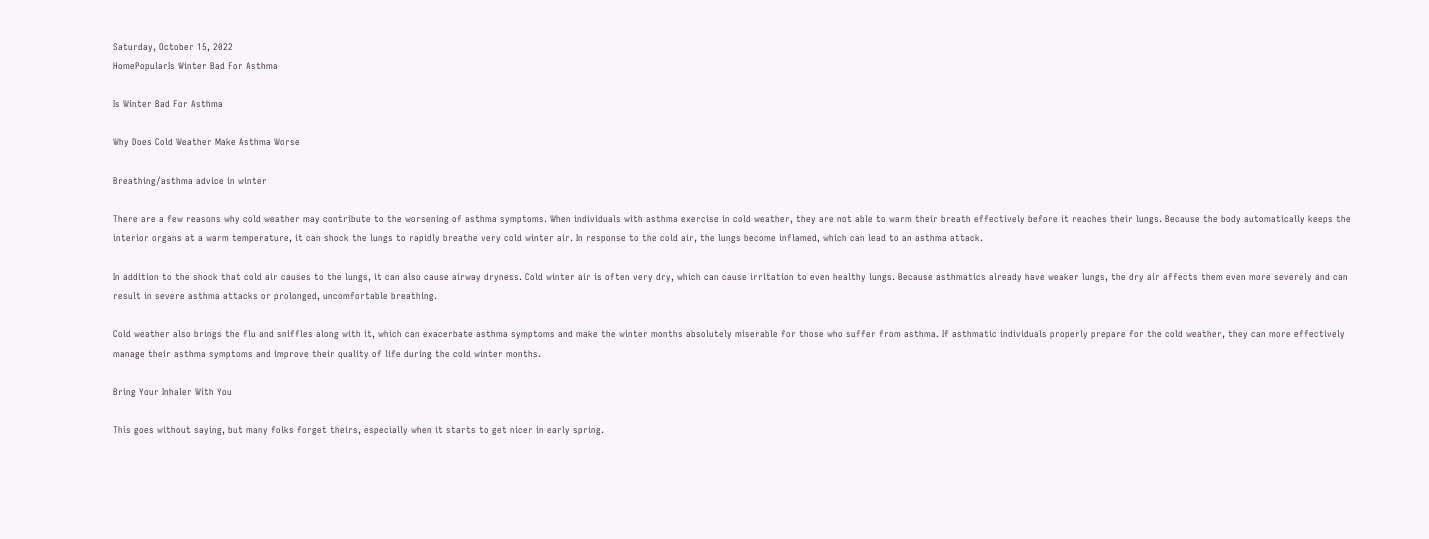Saturday, October 15, 2022
HomePopularIs Winter Bad For Asthma

Is Winter Bad For Asthma

Why Does Cold Weather Make Asthma Worse

Breathing/asthma advice in winter

There are a few reasons why cold weather may contribute to the worsening of asthma symptoms. When individuals with asthma exercise in cold weather, they are not able to warm their breath effectively before it reaches their lungs. Because the body automatically keeps the interior organs at a warm temperature, it can shock the lungs to rapidly breathe very cold winter air. In response to the cold air, the lungs become inflamed, which can lead to an asthma attack.

In addition to the shock that cold air causes to the lungs, it can also cause airway dryness. Cold winter air is often very dry, which can cause irritation to even healthy lungs. Because asthmatics already have weaker lungs, the dry air affects them even more severely and can result in severe asthma attacks or prolonged, uncomfortable breathing.

Cold weather also brings the flu and sniffles along with it, which can exacerbate asthma symptoms and make the winter months absolutely miserable for those who suffer from asthma. If asthmatic individuals properly prepare for the cold weather, they can more effectively manage their asthma symptoms and improve their quality of life during the cold winter months.

Bring Your Inhaler With You

This goes without saying, but many folks forget theirs, especially when it starts to get nicer in early spring.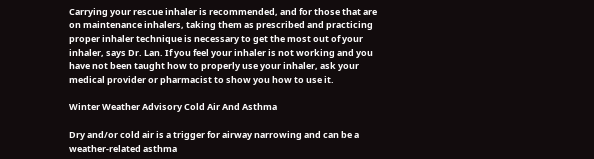Carrying your rescue inhaler is recommended, and for those that are on maintenance inhalers, taking them as prescribed and practicing proper inhaler technique is necessary to get the most out of your inhaler, says Dr. Lan. If you feel your inhaler is not working and you have not been taught how to properly use your inhaler, ask your medical provider or pharmacist to show you how to use it.

Winter Weather Advisory Cold Air And Asthma

Dry and/or cold air is a trigger for airway narrowing and can be a weather-related asthma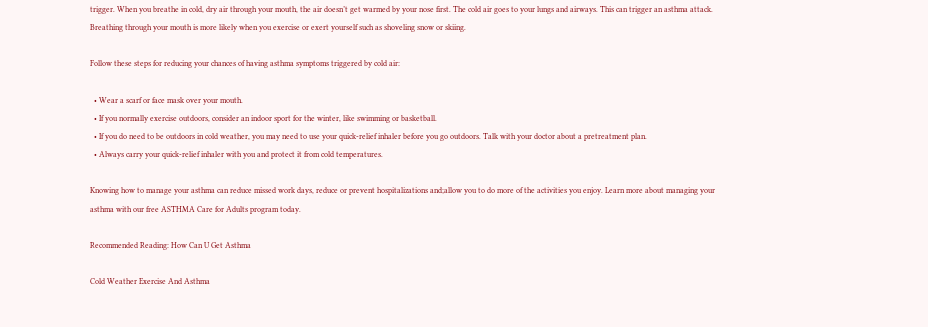trigger. When you breathe in cold, dry air through your mouth, the air doesn’t get warmed by your nose first. The cold air goes to your lungs and airways. This can trigger an asthma attack. Breathing through your mouth is more likely when you exercise or exert yourself such as shoveling snow or skiing.

Follow these steps for reducing your chances of having asthma symptoms triggered by cold air:

  • Wear a scarf or face mask over your mouth.
  • If you normally exercise outdoors, consider an indoor sport for the winter, like swimming or basketball.
  • If you do need to be outdoors in cold weather, you may need to use your quick-relief inhaler before you go outdoors. Talk with your doctor about a pretreatment plan.
  • Always carry your quick-relief inhaler with you and protect it from cold temperatures.

Knowing how to manage your asthma can reduce missed work days, reduce or prevent hospitalizations and;allow you to do more of the activities you enjoy. Learn more about managing your asthma with our free ASTHMA Care for Adults program today.

Recommended Reading: How Can U Get Asthma

Cold Weather Exercise And Asthma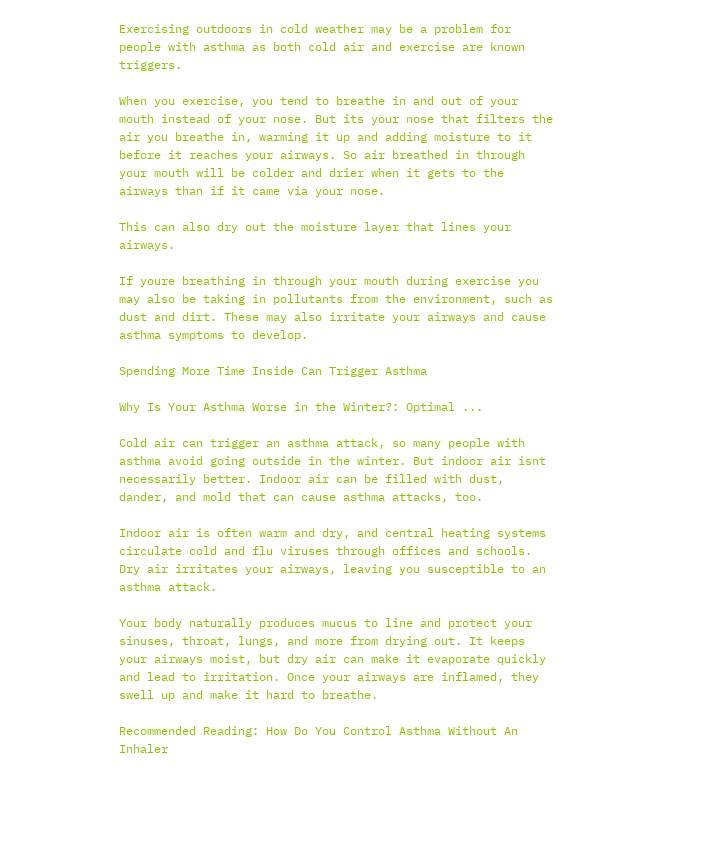Exercising outdoors in cold weather may be a problem for people with asthma as both cold air and exercise are known triggers.

When you exercise, you tend to breathe in and out of your mouth instead of your nose. But its your nose that filters the air you breathe in, warming it up and adding moisture to it before it reaches your airways. So air breathed in through your mouth will be colder and drier when it gets to the airways than if it came via your nose.

This can also dry out the moisture layer that lines your airways.

If youre breathing in through your mouth during exercise you may also be taking in pollutants from the environment, such as dust and dirt. These may also irritate your airways and cause asthma symptoms to develop.

Spending More Time Inside Can Trigger Asthma

Why Is Your Asthma Worse in the Winter?: Optimal ...

Cold air can trigger an asthma attack, so many people with asthma avoid going outside in the winter. But indoor air isnt necessarily better. Indoor air can be filled with dust, dander, and mold that can cause asthma attacks, too.

Indoor air is often warm and dry, and central heating systems circulate cold and flu viruses through offices and schools. Dry air irritates your airways, leaving you susceptible to an asthma attack.

Your body naturally produces mucus to line and protect your sinuses, throat, lungs, and more from drying out. It keeps your airways moist, but dry air can make it evaporate quickly and lead to irritation. Once your airways are inflamed, they swell up and make it hard to breathe.

Recommended Reading: How Do You Control Asthma Without An Inhaler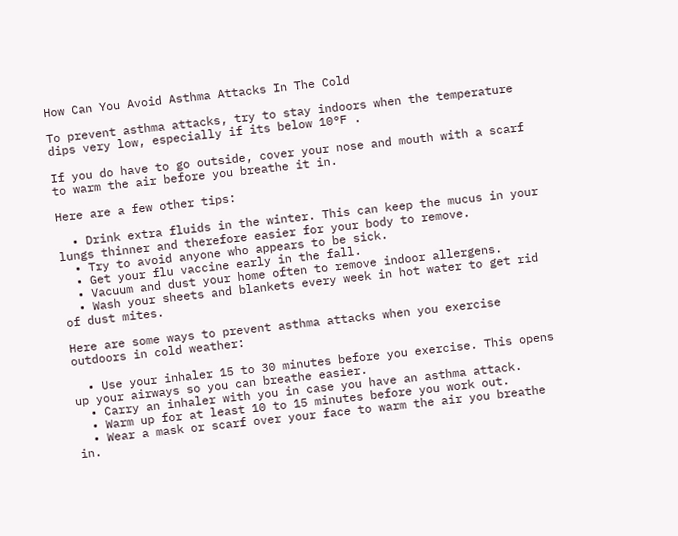How Can You Avoid Asthma Attacks In The Cold

To prevent asthma attacks, try to stay indoors when the temperature dips very low, especially if its below 10°F .

If you do have to go outside, cover your nose and mouth with a scarf to warm the air before you breathe it in.

Here are a few other tips:

  • Drink extra fluids in the winter. This can keep the mucus in your lungs thinner and therefore easier for your body to remove.
  • Try to avoid anyone who appears to be sick.
  • Get your flu vaccine early in the fall.
  • Vacuum and dust your home often to remove indoor allergens.
  • Wash your sheets and blankets every week in hot water to get rid of dust mites.

Here are some ways to prevent asthma attacks when you exercise outdoors in cold weather:

  • Use your inhaler 15 to 30 minutes before you exercise. This opens up your airways so you can breathe easier.
  • Carry an inhaler with you in case you have an asthma attack.
  • Warm up for at least 10 to 15 minutes before you work out.
  • Wear a mask or scarf over your face to warm the air you breathe in.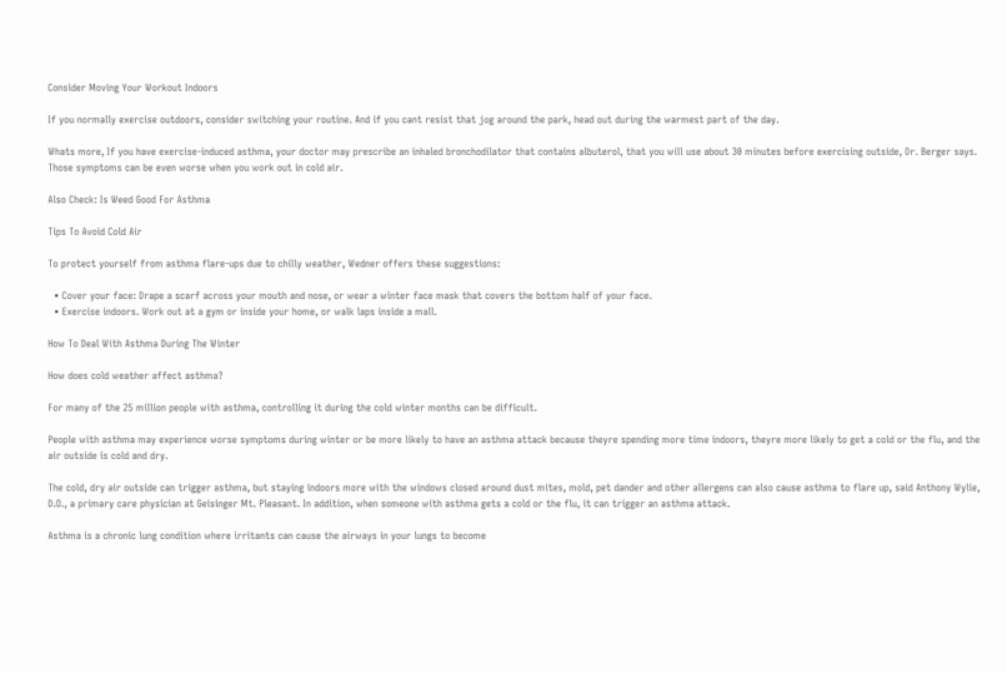Consider Moving Your Workout Indoors

If you normally exercise outdoors, consider switching your routine. And if you cant resist that jog around the park, head out during the warmest part of the day.

Whats more, If you have exercise-induced asthma, your doctor may prescribe an inhaled bronchodilator that contains albuterol, that you will use about 30 minutes before exercising outside, Dr. Berger says. Those symptoms can be even worse when you work out in cold air.

Also Check: Is Weed Good For Asthma

Tips To Avoid Cold Air

To protect yourself from asthma flare-ups due to chilly weather, Wedner offers these suggestions:

  • Cover your face: Drape a scarf across your mouth and nose, or wear a winter face mask that covers the bottom half of your face.
  • Exercise indoors. Work out at a gym or inside your home, or walk laps inside a mall.

How To Deal With Asthma During The Winter

How does cold weather affect asthma?

For many of the 25 million people with asthma, controlling it during the cold winter months can be difficult.

People with asthma may experience worse symptoms during winter or be more likely to have an asthma attack because theyre spending more time indoors, theyre more likely to get a cold or the flu, and the air outside is cold and dry.

The cold, dry air outside can trigger asthma, but staying indoors more with the windows closed around dust mites, mold, pet dander and other allergens can also cause asthma to flare up, said Anthony Wylie, D.O., a primary care physician at Geisinger Mt. Pleasant. In addition, when someone with asthma gets a cold or the flu, it can trigger an asthma attack.

Asthma is a chronic lung condition where irritants can cause the airways in your lungs to become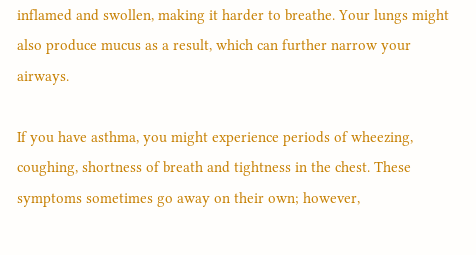inflamed and swollen, making it harder to breathe. Your lungs might also produce mucus as a result, which can further narrow your airways.

If you have asthma, you might experience periods of wheezing, coughing, shortness of breath and tightness in the chest. These symptoms sometimes go away on their own; however,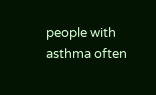people with asthma often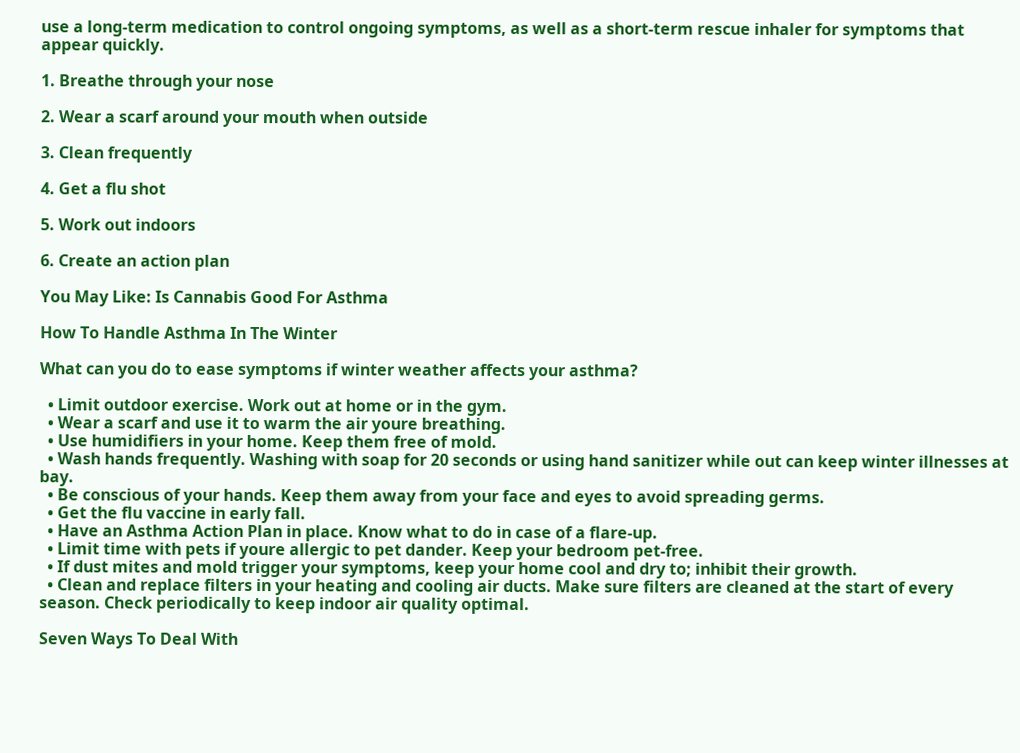use a long-term medication to control ongoing symptoms, as well as a short-term rescue inhaler for symptoms that appear quickly.

1. Breathe through your nose

2. Wear a scarf around your mouth when outside

3. Clean frequently

4. Get a flu shot

5. Work out indoors

6. Create an action plan

You May Like: Is Cannabis Good For Asthma

How To Handle Asthma In The Winter

What can you do to ease symptoms if winter weather affects your asthma?

  • Limit outdoor exercise. Work out at home or in the gym.
  • Wear a scarf and use it to warm the air youre breathing.
  • Use humidifiers in your home. Keep them free of mold.
  • Wash hands frequently. Washing with soap for 20 seconds or using hand sanitizer while out can keep winter illnesses at bay.
  • Be conscious of your hands. Keep them away from your face and eyes to avoid spreading germs.
  • Get the flu vaccine in early fall.
  • Have an Asthma Action Plan in place. Know what to do in case of a flare-up.
  • Limit time with pets if youre allergic to pet dander. Keep your bedroom pet-free.
  • If dust mites and mold trigger your symptoms, keep your home cool and dry to; inhibit their growth.
  • Clean and replace filters in your heating and cooling air ducts. Make sure filters are cleaned at the start of every season. Check periodically to keep indoor air quality optimal.

Seven Ways To Deal With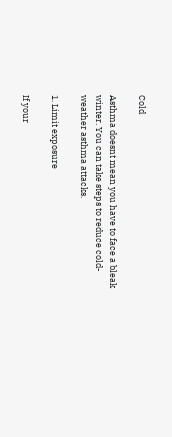Cold

Asthma doesnt mean you have to face a bleak winter. You can take steps to reduce cold-weather asthma attacks.

1. Limit exposure

If your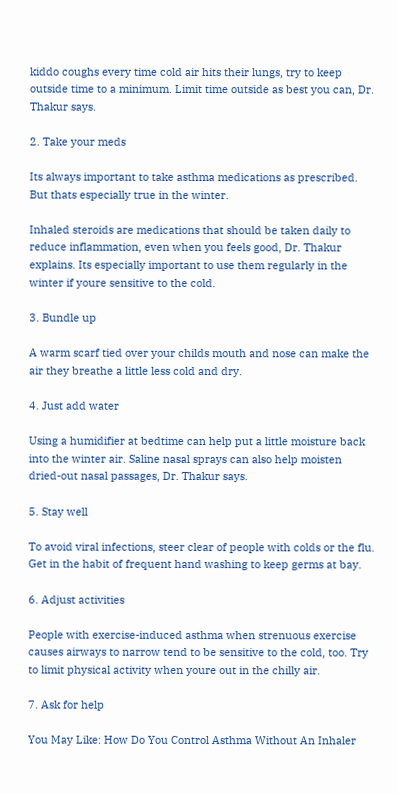kiddo coughs every time cold air hits their lungs, try to keep outside time to a minimum. Limit time outside as best you can, Dr. Thakur says.

2. Take your meds

Its always important to take asthma medications as prescribed. But thats especially true in the winter.

Inhaled steroids are medications that should be taken daily to reduce inflammation, even when you feels good, Dr. Thakur explains. Its especially important to use them regularly in the winter if youre sensitive to the cold.

3. Bundle up

A warm scarf tied over your childs mouth and nose can make the air they breathe a little less cold and dry.

4. Just add water

Using a humidifier at bedtime can help put a little moisture back into the winter air. Saline nasal sprays can also help moisten dried-out nasal passages, Dr. Thakur says.

5. Stay well

To avoid viral infections, steer clear of people with colds or the flu. Get in the habit of frequent hand washing to keep germs at bay.

6. Adjust activities

People with exercise-induced asthma when strenuous exercise causes airways to narrow tend to be sensitive to the cold, too. Try to limit physical activity when youre out in the chilly air.

7. Ask for help

You May Like: How Do You Control Asthma Without An Inhaler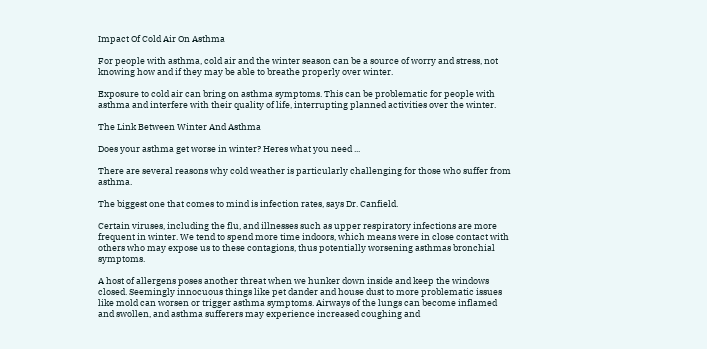Impact Of Cold Air On Asthma

For people with asthma, cold air and the winter season can be a source of worry and stress, not knowing how and if they may be able to breathe properly over winter.

Exposure to cold air can bring on asthma symptoms. This can be problematic for people with asthma and interfere with their quality of life, interrupting planned activities over the winter.

The Link Between Winter And Asthma

Does your asthma get worse in winter? Heres what you need ...

There are several reasons why cold weather is particularly challenging for those who suffer from asthma.

The biggest one that comes to mind is infection rates, says Dr. Canfield.

Certain viruses, including the flu, and illnesses such as upper respiratory infections are more frequent in winter. We tend to spend more time indoors, which means were in close contact with others who may expose us to these contagions, thus potentially worsening asthmas bronchial symptoms.

A host of allergens poses another threat when we hunker down inside and keep the windows closed. Seemingly innocuous things like pet dander and house dust to more problematic issues like mold can worsen or trigger asthma symptoms. Airways of the lungs can become inflamed and swollen, and asthma sufferers may experience increased coughing and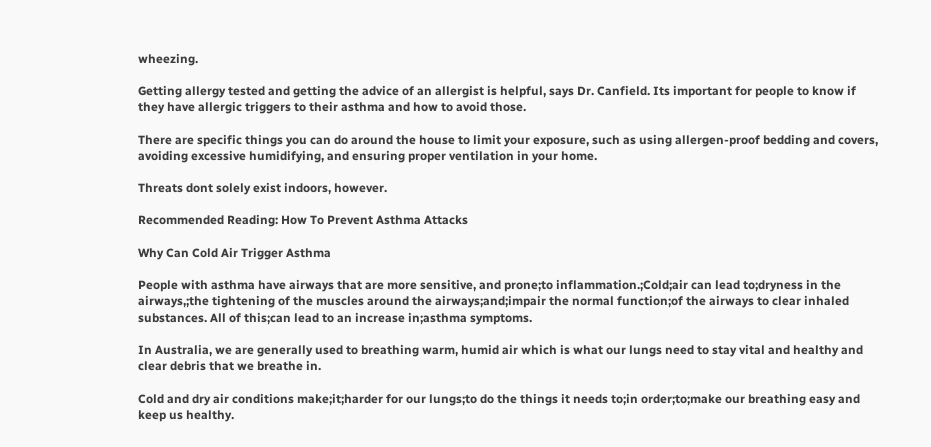wheezing.

Getting allergy tested and getting the advice of an allergist is helpful, says Dr. Canfield. Its important for people to know if they have allergic triggers to their asthma and how to avoid those.

There are specific things you can do around the house to limit your exposure, such as using allergen-proof bedding and covers, avoiding excessive humidifying, and ensuring proper ventilation in your home.

Threats dont solely exist indoors, however.

Recommended Reading: How To Prevent Asthma Attacks

Why Can Cold Air Trigger Asthma

People with asthma have airways that are more sensitive, and prone;to inflammation.;Cold;air can lead to;dryness in the airways,;the tightening of the muscles around the airways;and;impair the normal function;of the airways to clear inhaled substances. All of this;can lead to an increase in;asthma symptoms.

In Australia, we are generally used to breathing warm, humid air which is what our lungs need to stay vital and healthy and clear debris that we breathe in.

Cold and dry air conditions make;it;harder for our lungs;to do the things it needs to;in order;to;make our breathing easy and keep us healthy.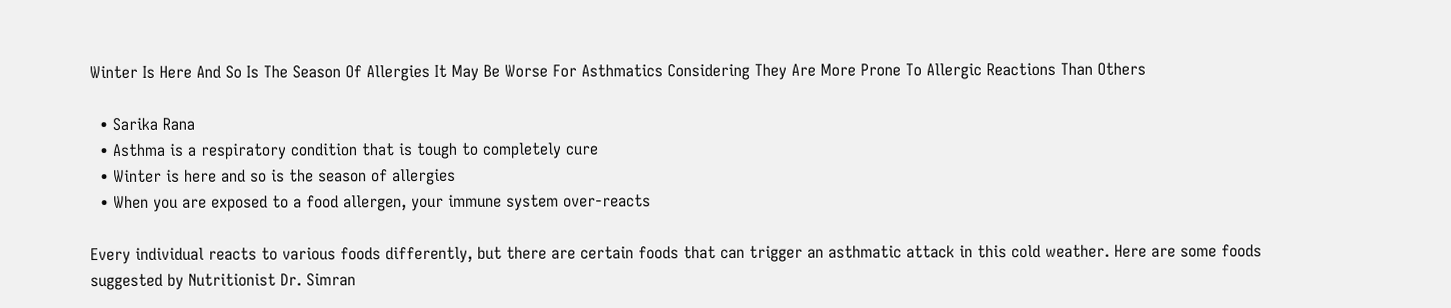Winter Is Here And So Is The Season Of Allergies It May Be Worse For Asthmatics Considering They Are More Prone To Allergic Reactions Than Others

  • Sarika Rana
  • Asthma is a respiratory condition that is tough to completely cure
  • Winter is here and so is the season of allergies
  • When you are exposed to a food allergen, your immune system over-reacts

Every individual reacts to various foods differently, but there are certain foods that can trigger an asthmatic attack in this cold weather. Here are some foods suggested by Nutritionist Dr. Simran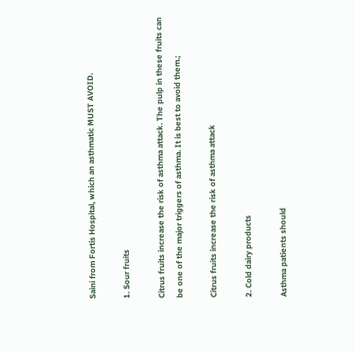Saini from Fortis Hospital, which an asthmatic MUST AVOID.

1. Sour fruits

Citrus fruits increase the risk of asthma attack. The pulp in these fruits can be one of the major triggers of asthma. It is best to avoid them.;

Citrus fruits increase the risk of asthma attack

2. Cold dairy products

Asthma patients should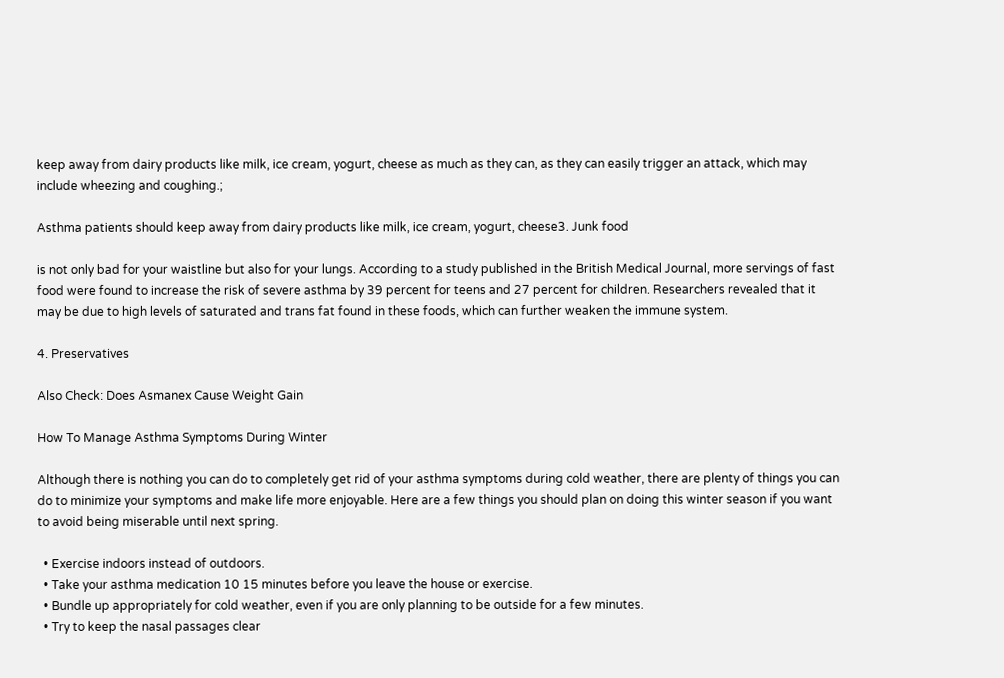keep away from dairy products like milk, ice cream, yogurt, cheese as much as they can, as they can easily trigger an attack, which may include wheezing and coughing.;

Asthma patients should keep away from dairy products like milk, ice cream, yogurt, cheese3. Junk food

is not only bad for your waistline but also for your lungs. According to a study published in the British Medical Journal, more servings of fast food were found to increase the risk of severe asthma by 39 percent for teens and 27 percent for children. Researchers revealed that it may be due to high levels of saturated and trans fat found in these foods, which can further weaken the immune system.

4. Preservatives

Also Check: Does Asmanex Cause Weight Gain

How To Manage Asthma Symptoms During Winter

Although there is nothing you can do to completely get rid of your asthma symptoms during cold weather, there are plenty of things you can do to minimize your symptoms and make life more enjoyable. Here are a few things you should plan on doing this winter season if you want to avoid being miserable until next spring.

  • Exercise indoors instead of outdoors.
  • Take your asthma medication 10 15 minutes before you leave the house or exercise.
  • Bundle up appropriately for cold weather, even if you are only planning to be outside for a few minutes.
  • Try to keep the nasal passages clear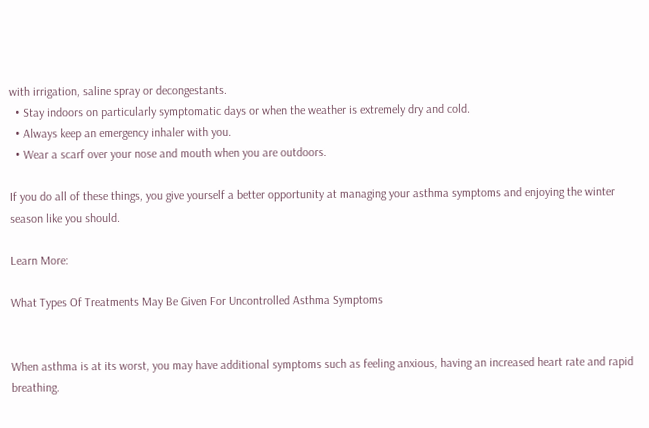with irrigation, saline spray or decongestants.
  • Stay indoors on particularly symptomatic days or when the weather is extremely dry and cold.
  • Always keep an emergency inhaler with you.
  • Wear a scarf over your nose and mouth when you are outdoors.

If you do all of these things, you give yourself a better opportunity at managing your asthma symptoms and enjoying the winter season like you should.

Learn More:

What Types Of Treatments May Be Given For Uncontrolled Asthma Symptoms


When asthma is at its worst, you may have additional symptoms such as feeling anxious, having an increased heart rate and rapid breathing.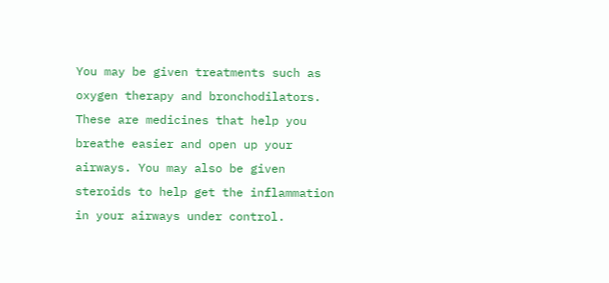You may be given treatments such as oxygen therapy and bronchodilators. These are medicines that help you breathe easier and open up your airways. You may also be given steroids to help get the inflammation in your airways under control.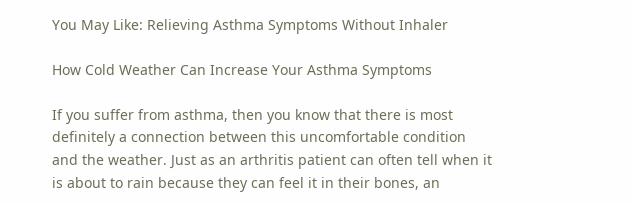You May Like: Relieving Asthma Symptoms Without Inhaler

How Cold Weather Can Increase Your Asthma Symptoms

If you suffer from asthma, then you know that there is most definitely a connection between this uncomfortable condition and the weather. Just as an arthritis patient can often tell when it is about to rain because they can feel it in their bones, an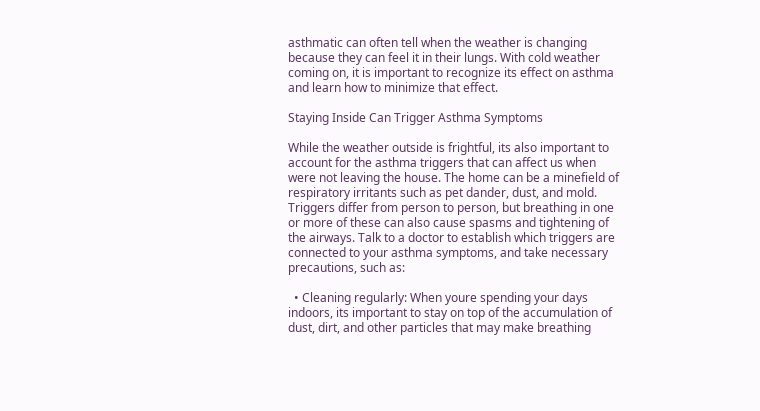asthmatic can often tell when the weather is changing because they can feel it in their lungs. With cold weather coming on, it is important to recognize its effect on asthma and learn how to minimize that effect.

Staying Inside Can Trigger Asthma Symptoms

While the weather outside is frightful, its also important to account for the asthma triggers that can affect us when were not leaving the house. The home can be a minefield of respiratory irritants such as pet dander, dust, and mold. Triggers differ from person to person, but breathing in one or more of these can also cause spasms and tightening of the airways. Talk to a doctor to establish which triggers are connected to your asthma symptoms, and take necessary precautions, such as:

  • Cleaning regularly: When youre spending your days indoors, its important to stay on top of the accumulation of dust, dirt, and other particles that may make breathing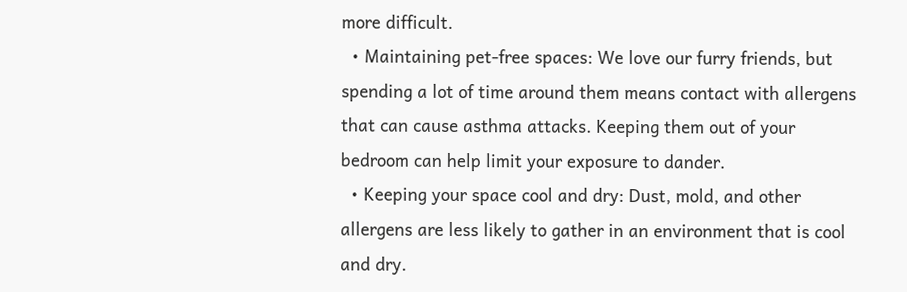more difficult.
  • Maintaining pet-free spaces: We love our furry friends, but spending a lot of time around them means contact with allergens that can cause asthma attacks. Keeping them out of your bedroom can help limit your exposure to dander.
  • Keeping your space cool and dry: Dust, mold, and other allergens are less likely to gather in an environment that is cool and dry.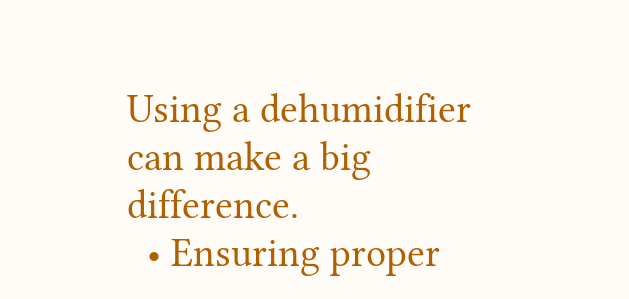Using a dehumidifier can make a big difference.
  • Ensuring proper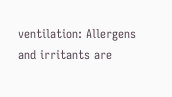ventilation: Allergens and irritants are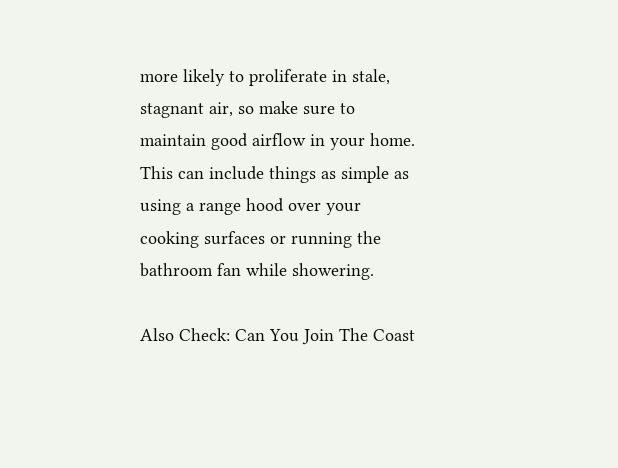more likely to proliferate in stale, stagnant air, so make sure to maintain good airflow in your home. This can include things as simple as using a range hood over your cooking surfaces or running the bathroom fan while showering.

Also Check: Can You Join The Coast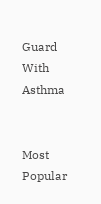Guard With Asthma


Most Popular